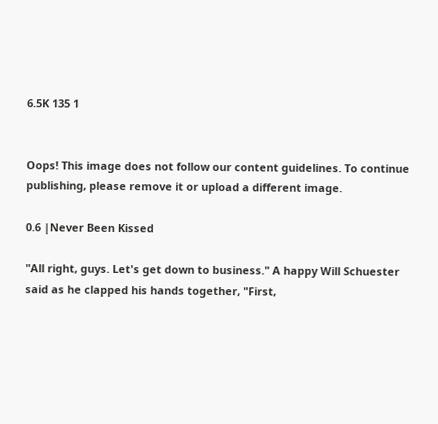6.5K 135 1


Oops! This image does not follow our content guidelines. To continue publishing, please remove it or upload a different image.

0.6 |Never Been Kissed

"All right, guys. Let's get down to business." A happy Will Schuester said as he clapped his hands together, "First,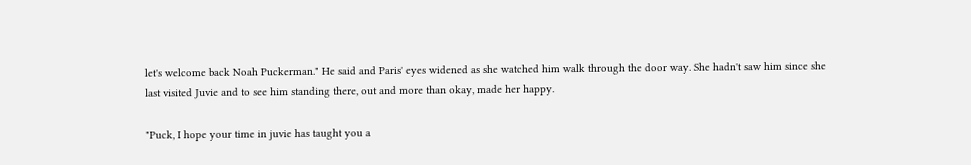let's welcome back Noah Puckerman." He said and Paris' eyes widened as she watched him walk through the door way. She hadn't saw him since she last visited Juvie and to see him standing there, out and more than okay, made her happy.

"Puck, I hope your time in juvie has taught you a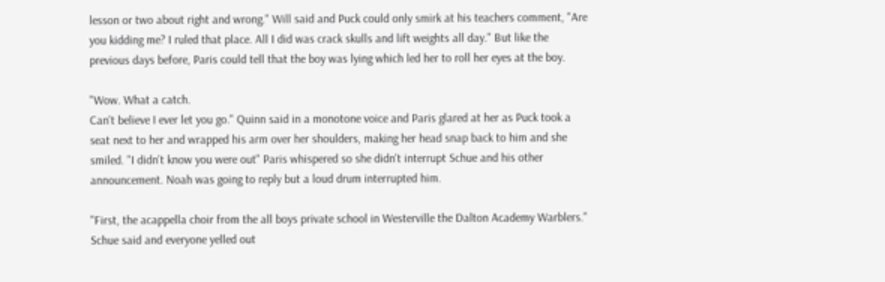lesson or two about right and wrong." Will said and Puck could only smirk at his teachers comment, "Are you kidding me? I ruled that place. All I did was crack skulls and lift weights all day." But like the previous days before, Paris could tell that the boy was lying which led her to roll her eyes at the boy.

"Wow. What a catch.
Can't believe I ever let you go." Quinn said in a monotone voice and Paris glared at her as Puck took a seat next to her and wrapped his arm over her shoulders, making her head snap back to him and she smiled. "I didn't know you were out" Paris whispered so she didn't interrupt Schue and his other announcement. Noah was going to reply but a loud drum interrupted him.

"First, the acappella choir from the all boys private school in Westerville the Dalton Academy Warblers." Schue said and everyone yelled out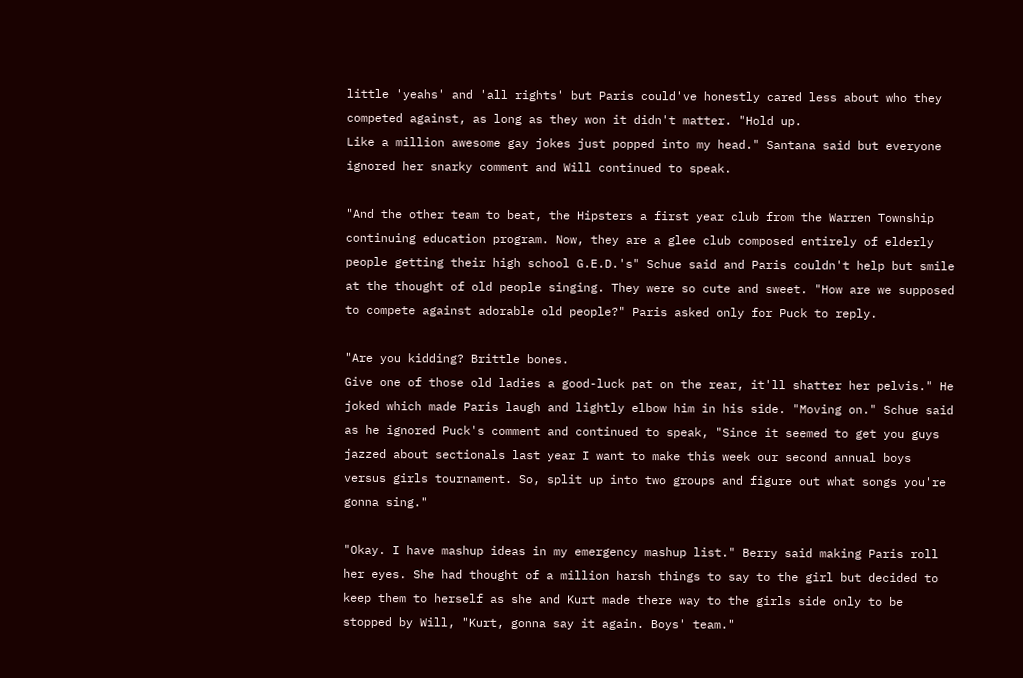little 'yeahs' and 'all rights' but Paris could've honestly cared less about who they competed against, as long as they won it didn't matter. "Hold up.
Like a million awesome gay jokes just popped into my head." Santana said but everyone ignored her snarky comment and Will continued to speak.

"And the other team to beat, the Hipsters a first year club from the Warren Township continuing education program. Now, they are a glee club composed entirely of elderly people getting their high school G.E.D.'s" Schue said and Paris couldn't help but smile at the thought of old people singing. They were so cute and sweet. "How are we supposed to compete against adorable old people?" Paris asked only for Puck to reply.

"Are you kidding? Brittle bones.
Give one of those old ladies a good-luck pat on the rear, it'll shatter her pelvis." He joked which made Paris laugh and lightly elbow him in his side. "Moving on." Schue said as he ignored Puck's comment and continued to speak, "Since it seemed to get you guys jazzed about sectionals last year I want to make this week our second annual boys versus girls tournament. So, split up into two groups and figure out what songs you're gonna sing."

"Okay. I have mashup ideas in my emergency mashup list." Berry said making Paris roll her eyes. She had thought of a million harsh things to say to the girl but decided to keep them to herself as she and Kurt made there way to the girls side only to be stopped by Will, "Kurt, gonna say it again. Boys' team."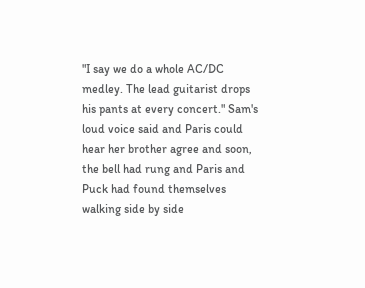"I say we do a whole AC/DC medley. The lead guitarist drops his pants at every concert." Sam's loud voice said and Paris could hear her brother agree and soon, the bell had rung and Paris and Puck had found themselves walking side by side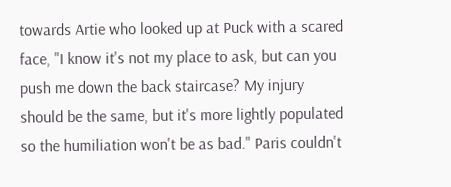towards Artie who looked up at Puck with a scared face, "I know it's not my place to ask, but can you push me down the back staircase? My injury should be the same, but it's more lightly populated so the humiliation won't be as bad." Paris couldn't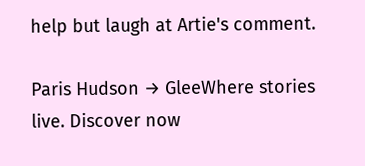help but laugh at Artie's comment.

Paris Hudson → GleeWhere stories live. Discover now